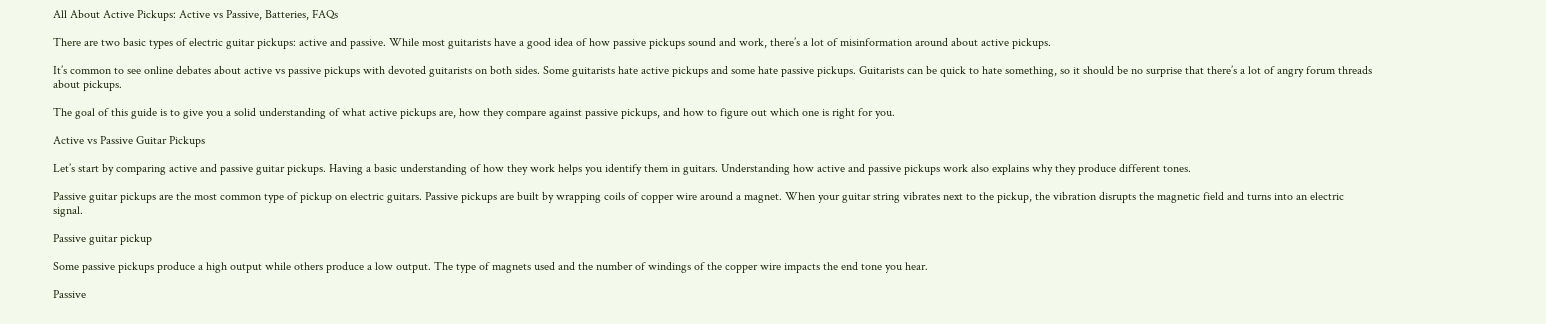All About Active Pickups: Active vs Passive, Batteries, FAQs

There are two basic types of electric guitar pickups: active and passive. While most guitarists have a good idea of how passive pickups sound and work, there’s a lot of misinformation around about active pickups.

It’s common to see online debates about active vs passive pickups with devoted guitarists on both sides. Some guitarists hate active pickups and some hate passive pickups. Guitarists can be quick to hate something, so it should be no surprise that there’s a lot of angry forum threads about pickups.

The goal of this guide is to give you a solid understanding of what active pickups are, how they compare against passive pickups, and how to figure out which one is right for you.

Active vs Passive Guitar Pickups

Let’s start by comparing active and passive guitar pickups. Having a basic understanding of how they work helps you identify them in guitars. Understanding how active and passive pickups work also explains why they produce different tones.

Passive guitar pickups are the most common type of pickup on electric guitars. Passive pickups are built by wrapping coils of copper wire around a magnet. When your guitar string vibrates next to the pickup, the vibration disrupts the magnetic field and turns into an electric signal.

Passive guitar pickup

Some passive pickups produce a high output while others produce a low output. The type of magnets used and the number of windings of the copper wire impacts the end tone you hear.

Passive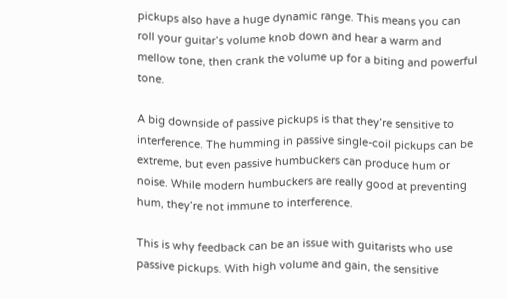pickups also have a huge dynamic range. This means you can roll your guitar’s volume knob down and hear a warm and mellow tone, then crank the volume up for a biting and powerful tone.

A big downside of passive pickups is that they’re sensitive to interference. The humming in passive single-coil pickups can be extreme, but even passive humbuckers can produce hum or noise. While modern humbuckers are really good at preventing hum, they’re not immune to interference.

This is why feedback can be an issue with guitarists who use passive pickups. With high volume and gain, the sensitive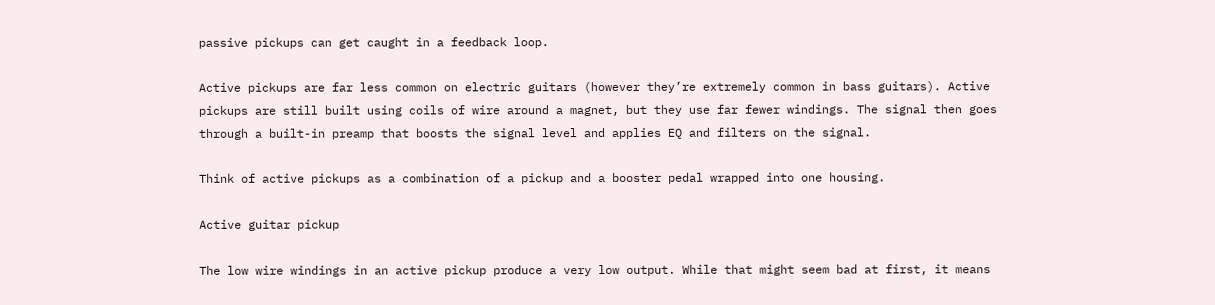passive pickups can get caught in a feedback loop.

Active pickups are far less common on electric guitars (however they’re extremely common in bass guitars). Active pickups are still built using coils of wire around a magnet, but they use far fewer windings. The signal then goes through a built-in preamp that boosts the signal level and applies EQ and filters on the signal.

Think of active pickups as a combination of a pickup and a booster pedal wrapped into one housing.

Active guitar pickup

The low wire windings in an active pickup produce a very low output. While that might seem bad at first, it means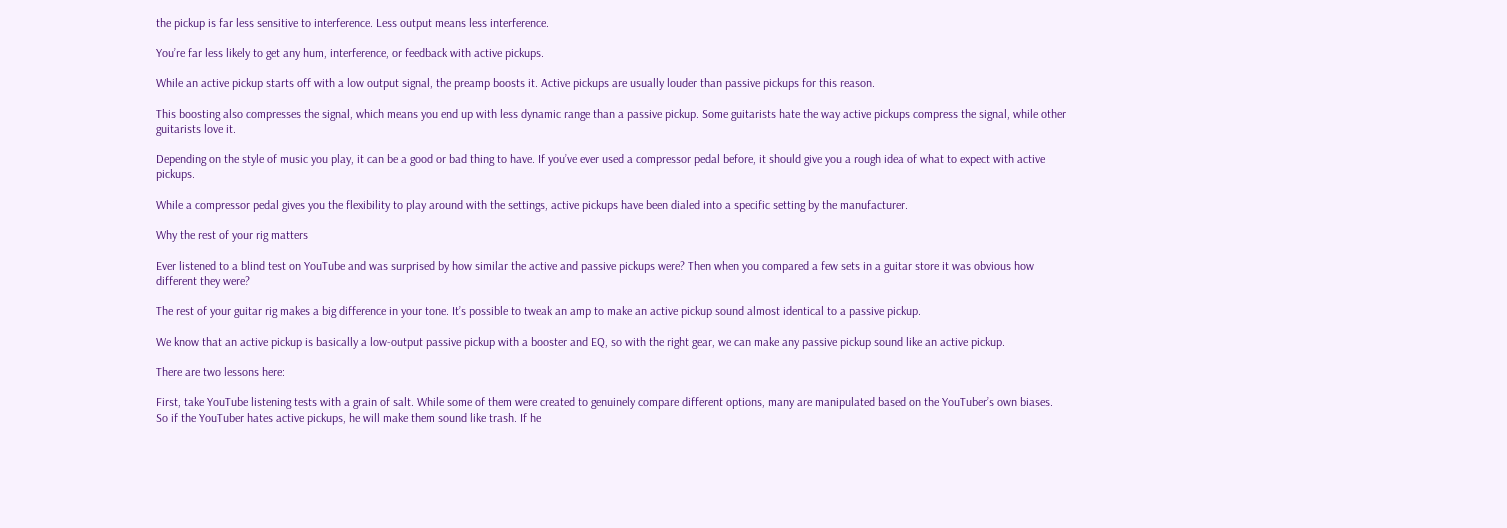the pickup is far less sensitive to interference. Less output means less interference.

You’re far less likely to get any hum, interference, or feedback with active pickups.

While an active pickup starts off with a low output signal, the preamp boosts it. Active pickups are usually louder than passive pickups for this reason.

This boosting also compresses the signal, which means you end up with less dynamic range than a passive pickup. Some guitarists hate the way active pickups compress the signal, while other guitarists love it.

Depending on the style of music you play, it can be a good or bad thing to have. If you’ve ever used a compressor pedal before, it should give you a rough idea of what to expect with active pickups.

While a compressor pedal gives you the flexibility to play around with the settings, active pickups have been dialed into a specific setting by the manufacturer.

Why the rest of your rig matters

Ever listened to a blind test on YouTube and was surprised by how similar the active and passive pickups were? Then when you compared a few sets in a guitar store it was obvious how different they were?

The rest of your guitar rig makes a big difference in your tone. It’s possible to tweak an amp to make an active pickup sound almost identical to a passive pickup.

We know that an active pickup is basically a low-output passive pickup with a booster and EQ, so with the right gear, we can make any passive pickup sound like an active pickup.

There are two lessons here:

First, take YouTube listening tests with a grain of salt. While some of them were created to genuinely compare different options, many are manipulated based on the YouTuber’s own biases. So if the YouTuber hates active pickups, he will make them sound like trash. If he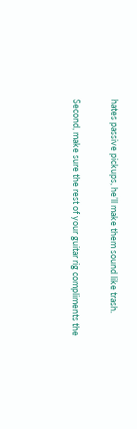hates passive pickups, he’ll make them sound like trash.

Second, make sure the rest of your guitar rig compliments the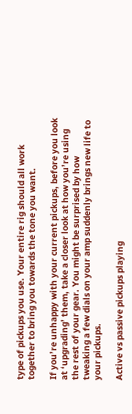type of pickups you use. Your entire rig should all work together to bring you towards the tone you want.

If you’re unhappy with your current pickups, before you look at ‘upgrading’ them, take a closer look at how you’re using the rest of your gear. You might be surprised by how tweaking a few dials on your amp suddenly brings new life to your pickups.

Active vs passive pickups playing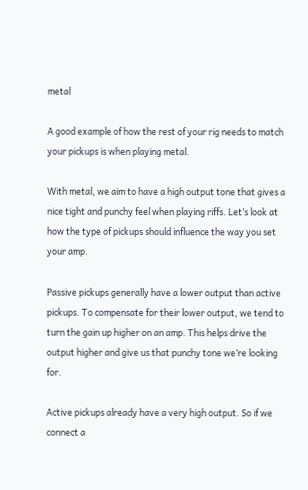metal

A good example of how the rest of your rig needs to match your pickups is when playing metal.

With metal, we aim to have a high output tone that gives a nice tight and punchy feel when playing riffs. Let’s look at how the type of pickups should influence the way you set your amp.

Passive pickups generally have a lower output than active pickups. To compensate for their lower output, we tend to turn the gain up higher on an amp. This helps drive the output higher and give us that punchy tone we’re looking for.

Active pickups already have a very high output. So if we connect a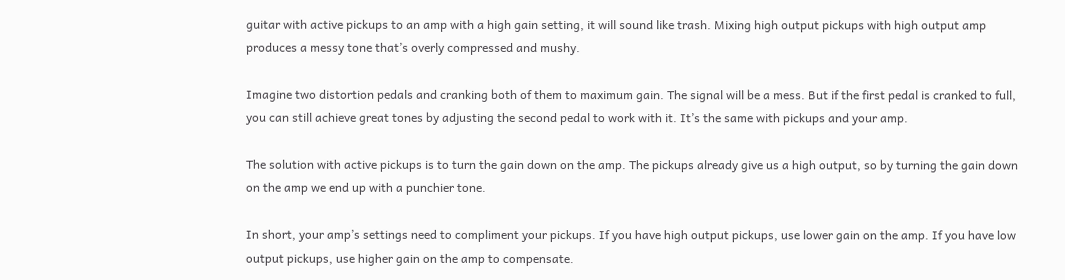guitar with active pickups to an amp with a high gain setting, it will sound like trash. Mixing high output pickups with high output amp produces a messy tone that’s overly compressed and mushy.

Imagine two distortion pedals and cranking both of them to maximum gain. The signal will be a mess. But if the first pedal is cranked to full, you can still achieve great tones by adjusting the second pedal to work with it. It’s the same with pickups and your amp.

The solution with active pickups is to turn the gain down on the amp. The pickups already give us a high output, so by turning the gain down on the amp we end up with a punchier tone.

In short, your amp’s settings need to compliment your pickups. If you have high output pickups, use lower gain on the amp. If you have low output pickups, use higher gain on the amp to compensate.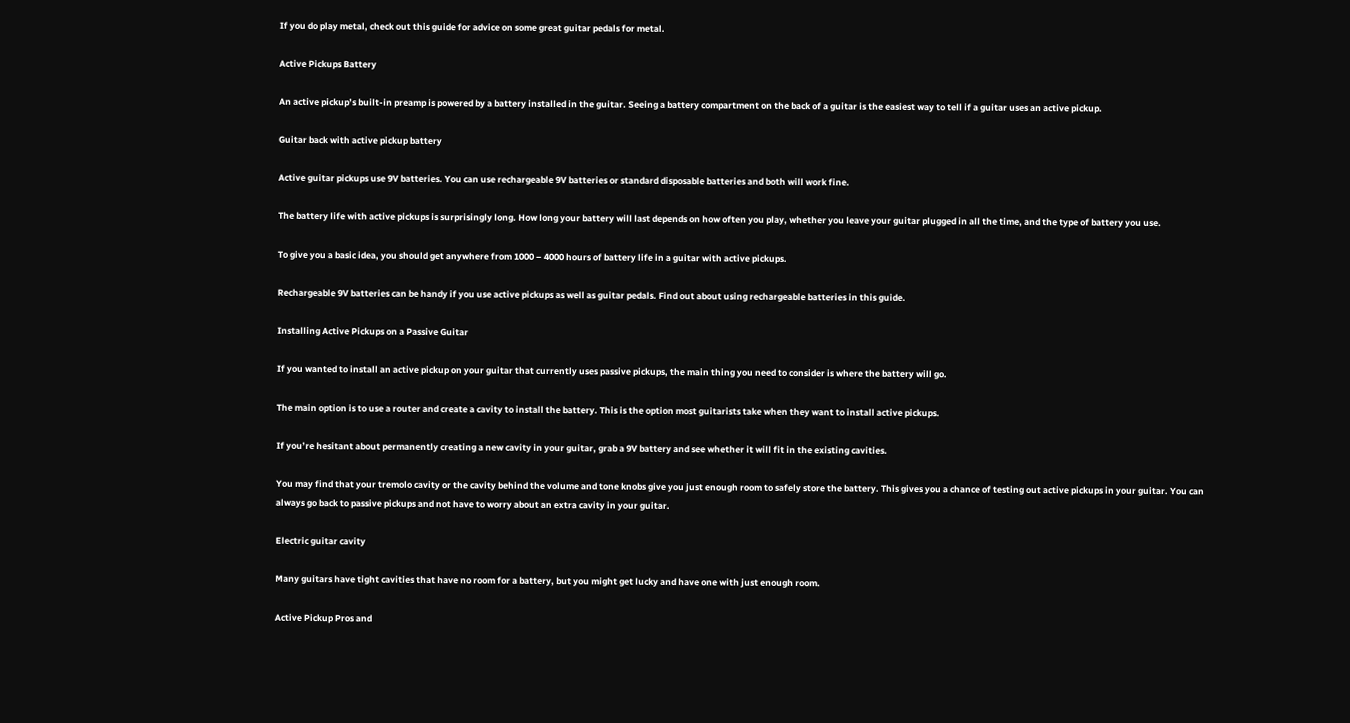If you do play metal, check out this guide for advice on some great guitar pedals for metal.

Active Pickups Battery

An active pickup’s built-in preamp is powered by a battery installed in the guitar. Seeing a battery compartment on the back of a guitar is the easiest way to tell if a guitar uses an active pickup.

Guitar back with active pickup battery

Active guitar pickups use 9V batteries. You can use rechargeable 9V batteries or standard disposable batteries and both will work fine.

The battery life with active pickups is surprisingly long. How long your battery will last depends on how often you play, whether you leave your guitar plugged in all the time, and the type of battery you use.

To give you a basic idea, you should get anywhere from 1000 – 4000 hours of battery life in a guitar with active pickups.

Rechargeable 9V batteries can be handy if you use active pickups as well as guitar pedals. Find out about using rechargeable batteries in this guide.

Installing Active Pickups on a Passive Guitar

If you wanted to install an active pickup on your guitar that currently uses passive pickups, the main thing you need to consider is where the battery will go.

The main option is to use a router and create a cavity to install the battery. This is the option most guitarists take when they want to install active pickups.

If you’re hesitant about permanently creating a new cavity in your guitar, grab a 9V battery and see whether it will fit in the existing cavities.

You may find that your tremolo cavity or the cavity behind the volume and tone knobs give you just enough room to safely store the battery. This gives you a chance of testing out active pickups in your guitar. You can always go back to passive pickups and not have to worry about an extra cavity in your guitar.

Electric guitar cavity

Many guitars have tight cavities that have no room for a battery, but you might get lucky and have one with just enough room.

Active Pickup Pros and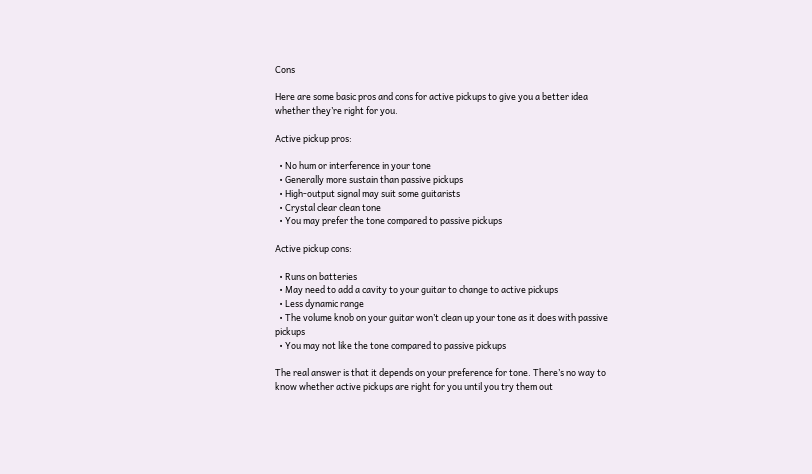Cons

Here are some basic pros and cons for active pickups to give you a better idea whether they’re right for you.

Active pickup pros:

  • No hum or interference in your tone
  • Generally more sustain than passive pickups
  • High-output signal may suit some guitarists
  • Crystal clear clean tone
  • You may prefer the tone compared to passive pickups

Active pickup cons:

  • Runs on batteries
  • May need to add a cavity to your guitar to change to active pickups
  • Less dynamic range
  • The volume knob on your guitar won’t clean up your tone as it does with passive pickups
  • You may not like the tone compared to passive pickups

The real answer is that it depends on your preference for tone. There’s no way to know whether active pickups are right for you until you try them out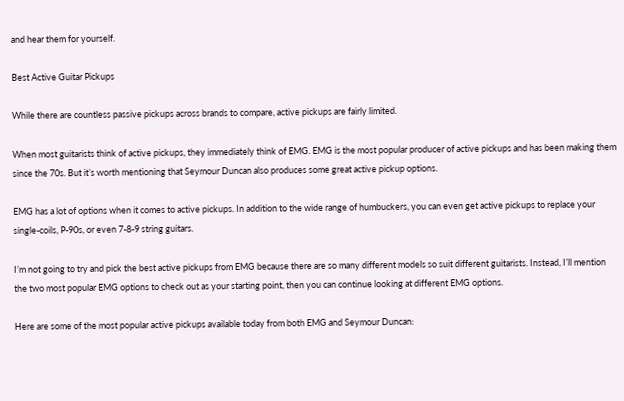and hear them for yourself.

Best Active Guitar Pickups

While there are countless passive pickups across brands to compare, active pickups are fairly limited.

When most guitarists think of active pickups, they immediately think of EMG. EMG is the most popular producer of active pickups and has been making them since the 70s. But it’s worth mentioning that Seymour Duncan also produces some great active pickup options.

EMG has a lot of options when it comes to active pickups. In addition to the wide range of humbuckers, you can even get active pickups to replace your single-coils, P-90s, or even 7-8-9 string guitars.

I’m not going to try and pick the best active pickups from EMG because there are so many different models so suit different guitarists. Instead, I’ll mention the two most popular EMG options to check out as your starting point, then you can continue looking at different EMG options.

Here are some of the most popular active pickups available today from both EMG and Seymour Duncan: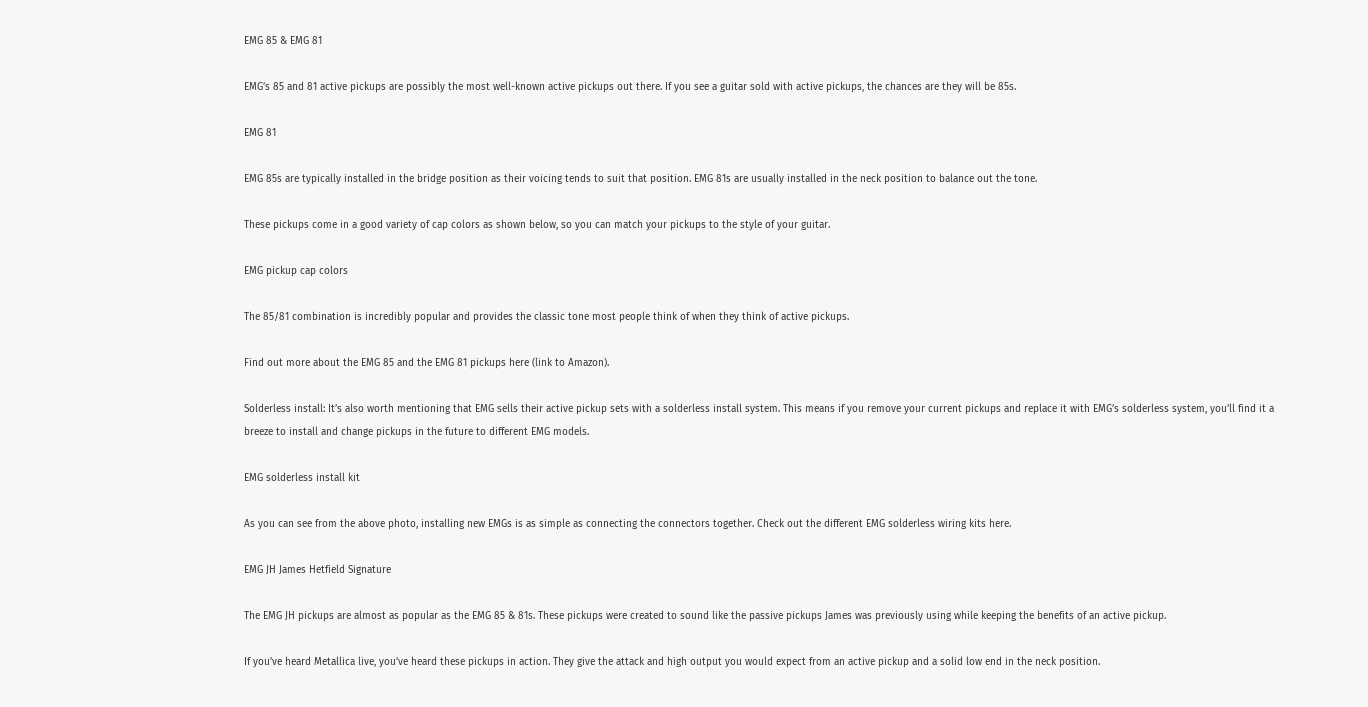EMG 85 & EMG 81

EMG’s 85 and 81 active pickups are possibly the most well-known active pickups out there. If you see a guitar sold with active pickups, the chances are they will be 85s.

EMG 81

EMG 85s are typically installed in the bridge position as their voicing tends to suit that position. EMG 81s are usually installed in the neck position to balance out the tone.

These pickups come in a good variety of cap colors as shown below, so you can match your pickups to the style of your guitar.

EMG pickup cap colors

The 85/81 combination is incredibly popular and provides the classic tone most people think of when they think of active pickups.

Find out more about the EMG 85 and the EMG 81 pickups here (link to Amazon).

Solderless install: It’s also worth mentioning that EMG sells their active pickup sets with a solderless install system. This means if you remove your current pickups and replace it with EMG’s solderless system, you’ll find it a breeze to install and change pickups in the future to different EMG models.

EMG solderless install kit

As you can see from the above photo, installing new EMGs is as simple as connecting the connectors together. Check out the different EMG solderless wiring kits here.

EMG JH James Hetfield Signature

The EMG JH pickups are almost as popular as the EMG 85 & 81s. These pickups were created to sound like the passive pickups James was previously using while keeping the benefits of an active pickup.

If you’ve heard Metallica live, you’ve heard these pickups in action. They give the attack and high output you would expect from an active pickup and a solid low end in the neck position.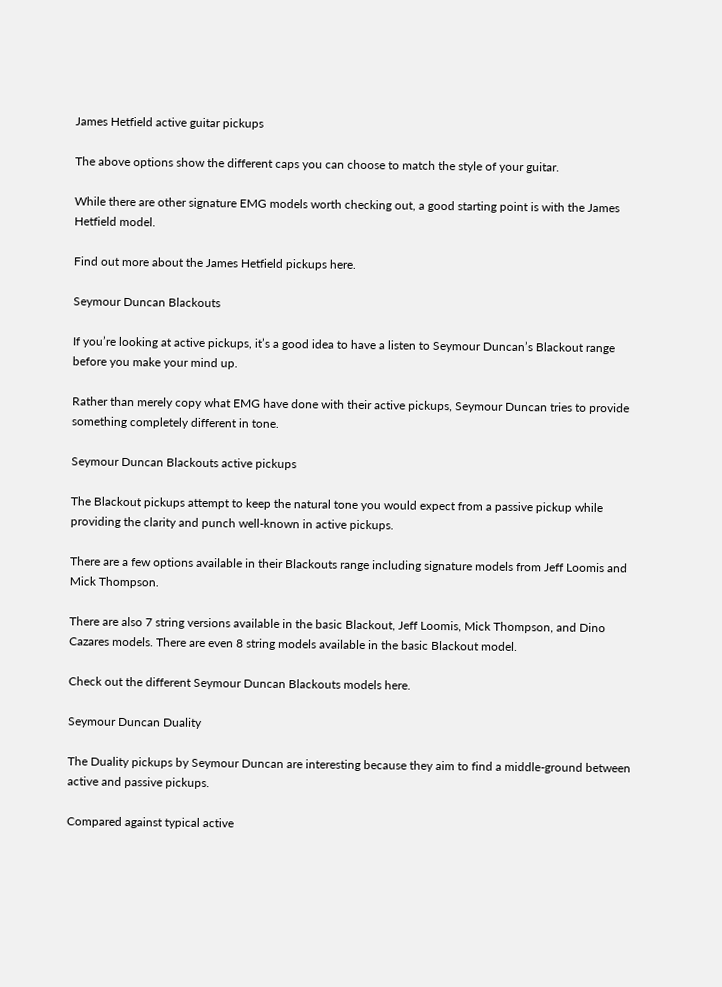James Hetfield active guitar pickups

The above options show the different caps you can choose to match the style of your guitar.

While there are other signature EMG models worth checking out, a good starting point is with the James Hetfield model.

Find out more about the James Hetfield pickups here.

Seymour Duncan Blackouts

If you’re looking at active pickups, it’s a good idea to have a listen to Seymour Duncan’s Blackout range before you make your mind up.

Rather than merely copy what EMG have done with their active pickups, Seymour Duncan tries to provide something completely different in tone.

Seymour Duncan Blackouts active pickups

The Blackout pickups attempt to keep the natural tone you would expect from a passive pickup while providing the clarity and punch well-known in active pickups.

There are a few options available in their Blackouts range including signature models from Jeff Loomis and Mick Thompson.

There are also 7 string versions available in the basic Blackout, Jeff Loomis, Mick Thompson, and Dino Cazares models. There are even 8 string models available in the basic Blackout model.

Check out the different Seymour Duncan Blackouts models here.

Seymour Duncan Duality

The Duality pickups by Seymour Duncan are interesting because they aim to find a middle-ground between active and passive pickups.

Compared against typical active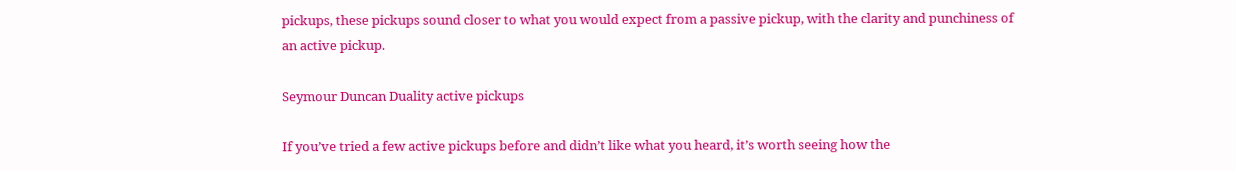pickups, these pickups sound closer to what you would expect from a passive pickup, with the clarity and punchiness of an active pickup.

Seymour Duncan Duality active pickups

If you’ve tried a few active pickups before and didn’t like what you heard, it’s worth seeing how the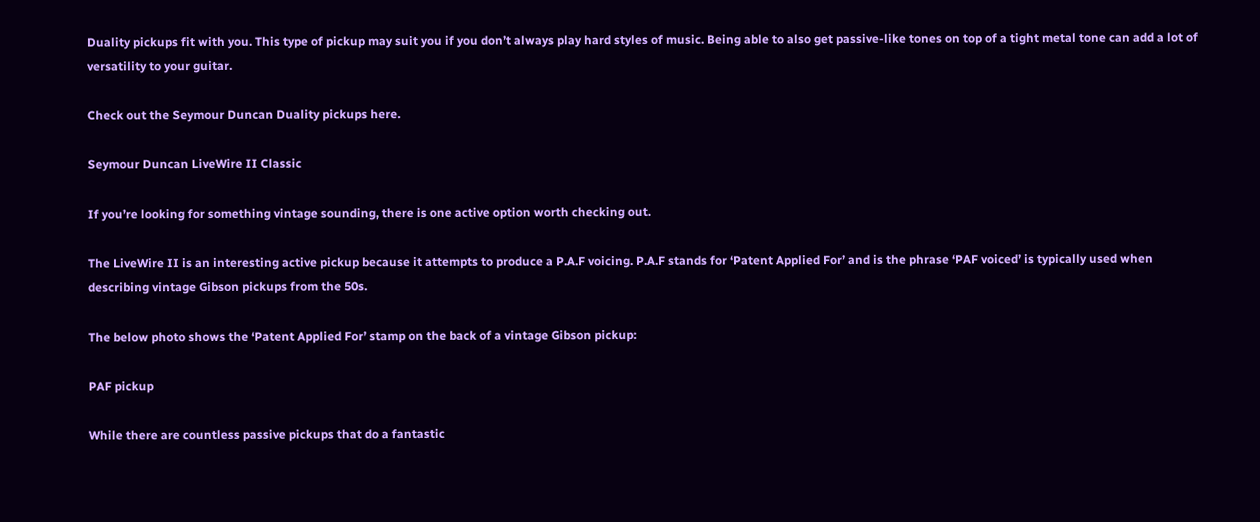Duality pickups fit with you. This type of pickup may suit you if you don’t always play hard styles of music. Being able to also get passive-like tones on top of a tight metal tone can add a lot of versatility to your guitar.

Check out the Seymour Duncan Duality pickups here.

Seymour Duncan LiveWire II Classic

If you’re looking for something vintage sounding, there is one active option worth checking out.

The LiveWire II is an interesting active pickup because it attempts to produce a P.A.F voicing. P.A.F stands for ‘Patent Applied For’ and is the phrase ‘PAF voiced’ is typically used when describing vintage Gibson pickups from the 50s.

The below photo shows the ‘Patent Applied For’ stamp on the back of a vintage Gibson pickup:

PAF pickup

While there are countless passive pickups that do a fantastic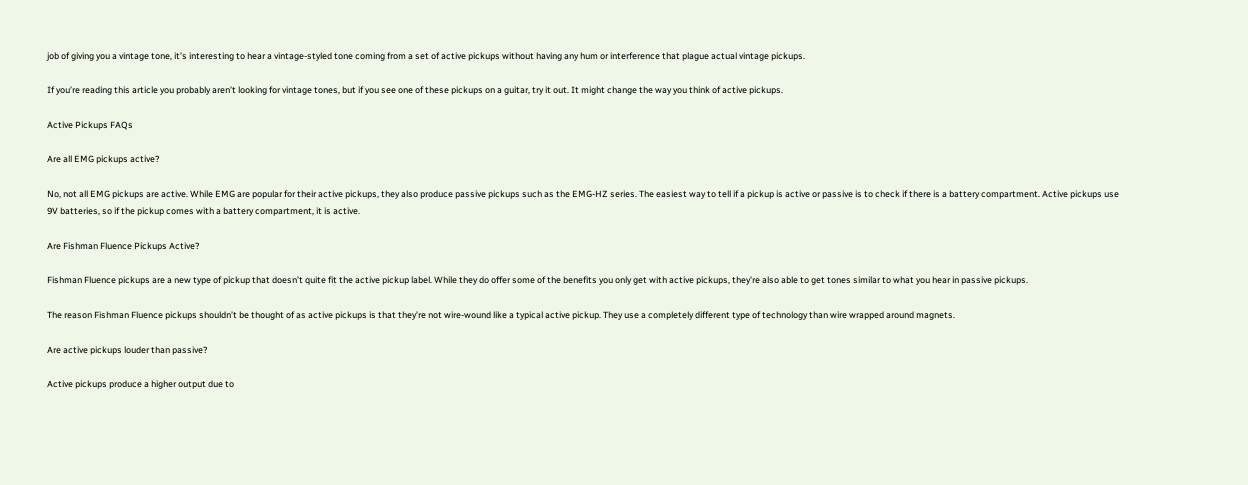job of giving you a vintage tone, it’s interesting to hear a vintage-styled tone coming from a set of active pickups without having any hum or interference that plague actual vintage pickups.

If you’re reading this article you probably aren’t looking for vintage tones, but if you see one of these pickups on a guitar, try it out. It might change the way you think of active pickups.

Active Pickups FAQs

Are all EMG pickups active?

No, not all EMG pickups are active. While EMG are popular for their active pickups, they also produce passive pickups such as the EMG-HZ series. The easiest way to tell if a pickup is active or passive is to check if there is a battery compartment. Active pickups use 9V batteries, so if the pickup comes with a battery compartment, it is active.

Are Fishman Fluence Pickups Active?

Fishman Fluence pickups are a new type of pickup that doesn’t quite fit the active pickup label. While they do offer some of the benefits you only get with active pickups, they’re also able to get tones similar to what you hear in passive pickups.

The reason Fishman Fluence pickups shouldn’t be thought of as active pickups is that they’re not wire-wound like a typical active pickup. They use a completely different type of technology than wire wrapped around magnets.

Are active pickups louder than passive?

Active pickups produce a higher output due to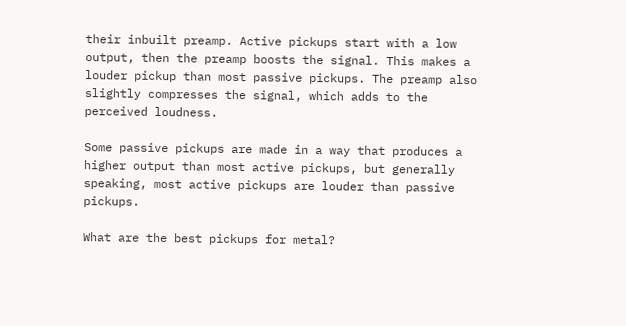their inbuilt preamp. Active pickups start with a low output, then the preamp boosts the signal. This makes a louder pickup than most passive pickups. The preamp also slightly compresses the signal, which adds to the perceived loudness.

Some passive pickups are made in a way that produces a higher output than most active pickups, but generally speaking, most active pickups are louder than passive pickups.

What are the best pickups for metal?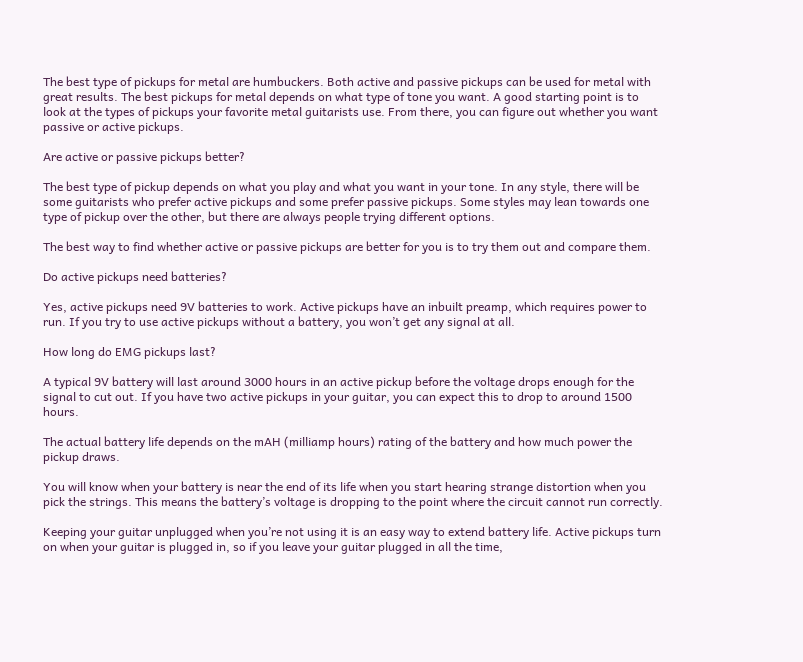The best type of pickups for metal are humbuckers. Both active and passive pickups can be used for metal with great results. The best pickups for metal depends on what type of tone you want. A good starting point is to look at the types of pickups your favorite metal guitarists use. From there, you can figure out whether you want passive or active pickups.

Are active or passive pickups better?

The best type of pickup depends on what you play and what you want in your tone. In any style, there will be some guitarists who prefer active pickups and some prefer passive pickups. Some styles may lean towards one type of pickup over the other, but there are always people trying different options.

The best way to find whether active or passive pickups are better for you is to try them out and compare them.

Do active pickups need batteries?

Yes, active pickups need 9V batteries to work. Active pickups have an inbuilt preamp, which requires power to run. If you try to use active pickups without a battery, you won’t get any signal at all.

How long do EMG pickups last?

A typical 9V battery will last around 3000 hours in an active pickup before the voltage drops enough for the signal to cut out. If you have two active pickups in your guitar, you can expect this to drop to around 1500 hours.

The actual battery life depends on the mAH (milliamp hours) rating of the battery and how much power the pickup draws.

You will know when your battery is near the end of its life when you start hearing strange distortion when you pick the strings. This means the battery’s voltage is dropping to the point where the circuit cannot run correctly.

Keeping your guitar unplugged when you’re not using it is an easy way to extend battery life. Active pickups turn on when your guitar is plugged in, so if you leave your guitar plugged in all the time,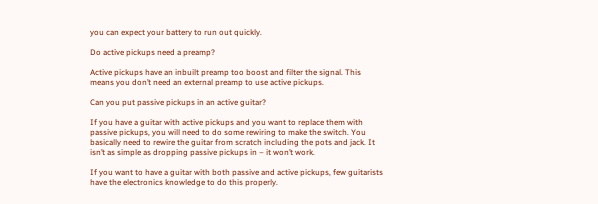you can expect your battery to run out quickly.

Do active pickups need a preamp?

Active pickups have an inbuilt preamp too boost and filter the signal. This means you don’t need an external preamp to use active pickups.

Can you put passive pickups in an active guitar?

If you have a guitar with active pickups and you want to replace them with passive pickups, you will need to do some rewiring to make the switch. You basically need to rewire the guitar from scratch including the pots and jack. It isn’t as simple as dropping passive pickups in – it won’t work.

If you want to have a guitar with both passive and active pickups, few guitarists have the electronics knowledge to do this properly.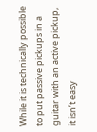While it is technically possible to put passive pickups in a guitar with an active pickup, it isn’t easy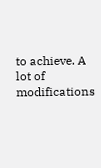to achieve. A lot of modifications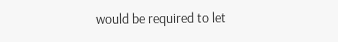would be required to let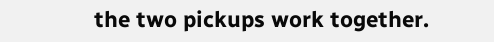the two pickups work together.